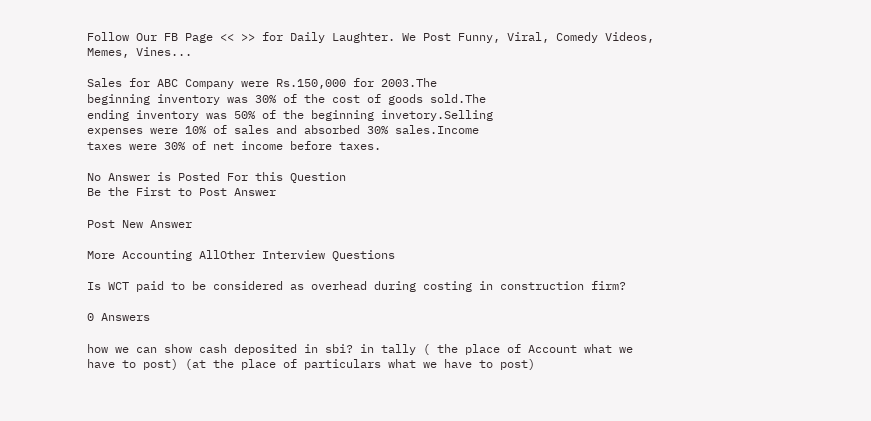Follow Our FB Page << >> for Daily Laughter. We Post Funny, Viral, Comedy Videos, Memes, Vines...

Sales for ABC Company were Rs.150,000 for 2003.The
beginning inventory was 30% of the cost of goods sold.The
ending inventory was 50% of the beginning invetory.Selling
expenses were 10% of sales and absorbed 30% sales.Income
taxes were 30% of net income before taxes.

No Answer is Posted For this Question
Be the First to Post Answer

Post New Answer

More Accounting AllOther Interview Questions

Is WCT paid to be considered as overhead during costing in construction firm?

0 Answers

how we can show cash deposited in sbi? in tally ( the place of Account what we have to post) (at the place of particulars what we have to post)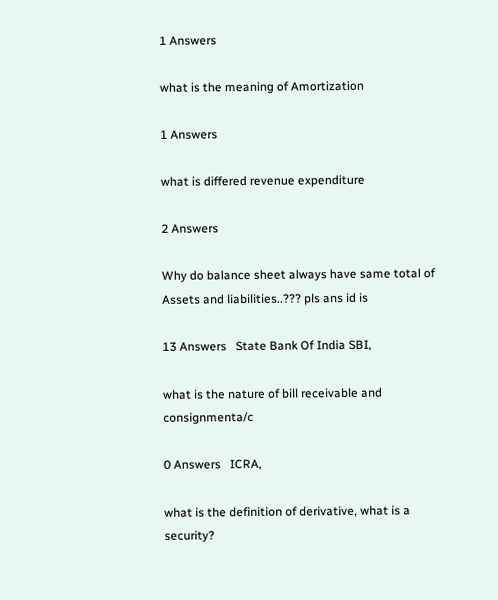1 Answers

what is the meaning of Amortization

1 Answers

what is differed revenue expenditure

2 Answers

Why do balance sheet always have same total of Assets and liabilities..??? pls ans id is

13 Answers   State Bank Of India SBI,

what is the nature of bill receivable and consignmenta/c

0 Answers   ICRA,

what is the definition of derivative, what is a security?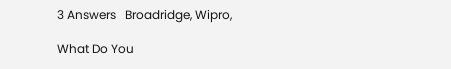3 Answers   Broadridge, Wipro,

What Do You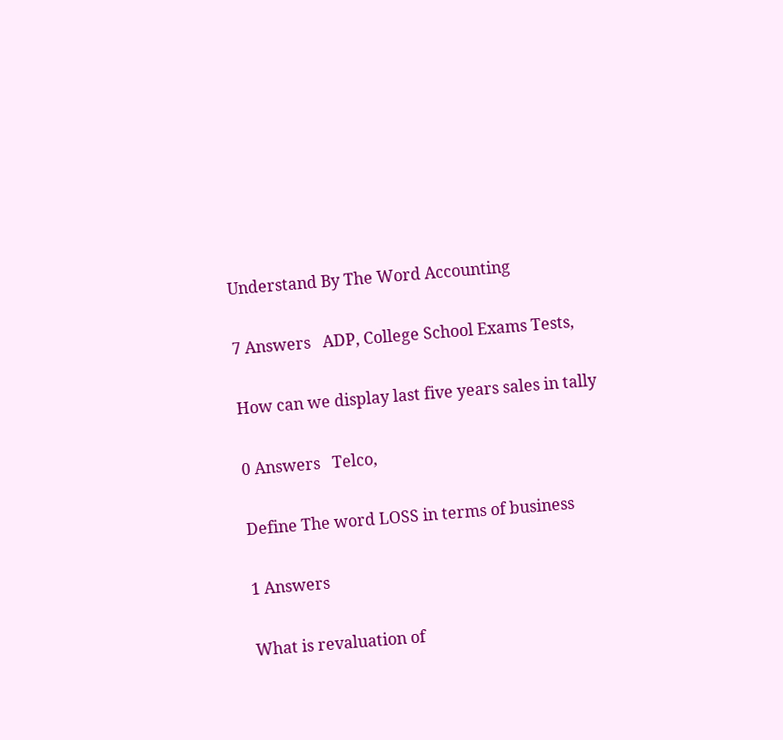Understand By The Word Accounting

7 Answers   ADP, College School Exams Tests,

How can we display last five years sales in tally

0 Answers   Telco,

Define The word LOSS in terms of business

1 Answers

What is revaluation of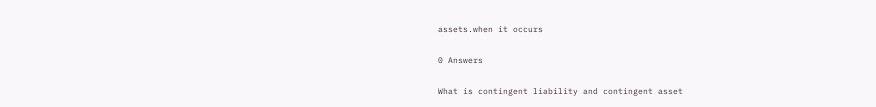assets.when it occurs

0 Answers

What is contingent liability and contingent asset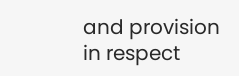and provision in respect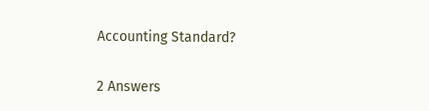Accounting Standard?

2 Answers